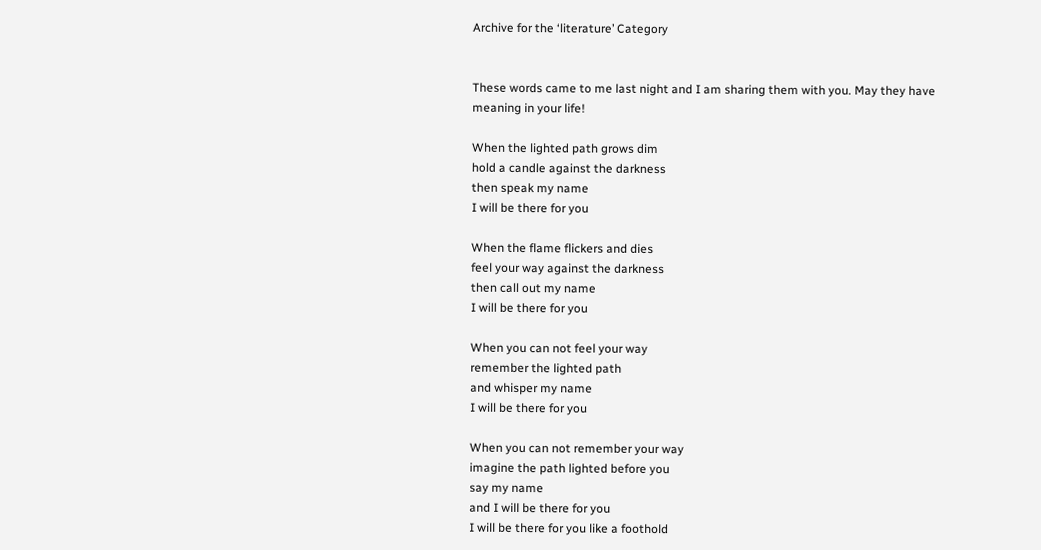Archive for the ‘literature’ Category


These words came to me last night and I am sharing them with you. May they have meaning in your life!

When the lighted path grows dim
hold a candle against the darkness
then speak my name
I will be there for you

When the flame flickers and dies
feel your way against the darkness
then call out my name
I will be there for you

When you can not feel your way
remember the lighted path
and whisper my name
I will be there for you

When you can not remember your way
imagine the path lighted before you
say my name
and I will be there for you
I will be there for you like a foothold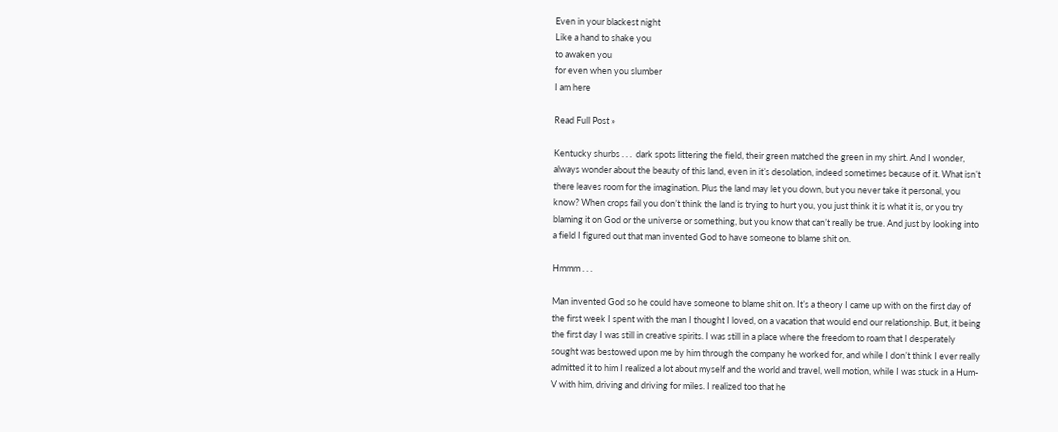Even in your blackest night
Like a hand to shake you
to awaken you
for even when you slumber
I am here

Read Full Post »

Kentucky shurbs . . .  dark spots littering the field, their green matched the green in my shirt. And I wonder, always wonder about the beauty of this land, even in it’s desolation, indeed sometimes because of it. What isn’t there leaves room for the imagination. Plus the land may let you down, but you never take it personal, you know? When crops fail you don’t think the land is trying to hurt you, you just think it is what it is, or you try blaming it on God or the universe or something, but you know that can’t really be true. And just by looking into a field I figured out that man invented God to have someone to blame shit on.

Hmmm . . .

Man invented God so he could have someone to blame shit on. It’s a theory I came up with on the first day of the first week I spent with the man I thought I loved, on a vacation that would end our relationship. But, it being the first day I was still in creative spirits. I was still in a place where the freedom to roam that I desperately sought was bestowed upon me by him through the company he worked for, and while I don’t think I ever really admitted it to him I realized a lot about myself and the world and travel, well motion, while I was stuck in a Hum-V with him, driving and driving for miles. I realized too that he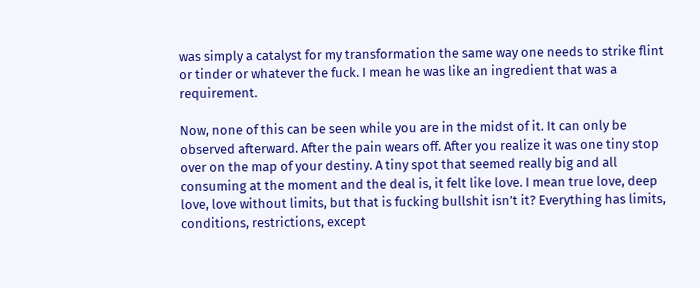was simply a catalyst for my transformation the same way one needs to strike flint or tinder or whatever the fuck. I mean he was like an ingredient that was a requirement.

Now, none of this can be seen while you are in the midst of it. It can only be observed afterward. After the pain wears off. After you realize it was one tiny stop over on the map of your destiny. A tiny spot that seemed really big and all consuming at the moment and the deal is, it felt like love. I mean true love, deep love, love without limits, but that is fucking bullshit isn’t it? Everything has limits, conditions, restrictions, except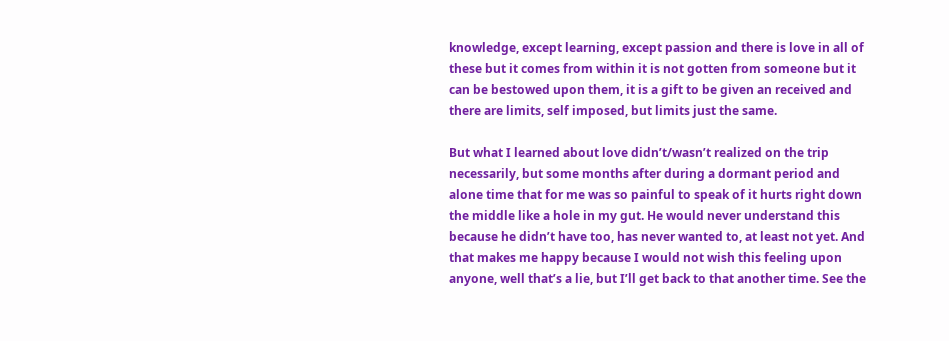knowledge, except learning, except passion and there is love in all of these but it comes from within it is not gotten from someone but it can be bestowed upon them, it is a gift to be given an received and there are limits, self imposed, but limits just the same.

But what I learned about love didn’t/wasn’t realized on the trip necessarily, but some months after during a dormant period and alone time that for me was so painful to speak of it hurts right down the middle like a hole in my gut. He would never understand this because he didn’t have too, has never wanted to, at least not yet. And that makes me happy because I would not wish this feeling upon anyone, well that’s a lie, but I’ll get back to that another time. See the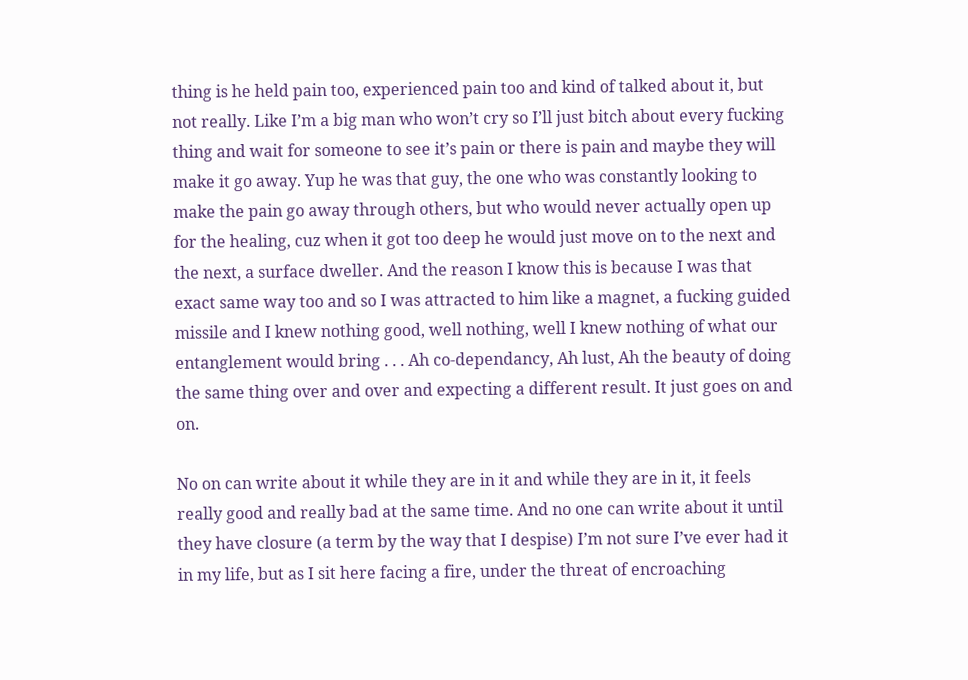thing is he held pain too, experienced pain too and kind of talked about it, but not really. Like I’m a big man who won’t cry so I’ll just bitch about every fucking thing and wait for someone to see it’s pain or there is pain and maybe they will make it go away. Yup he was that guy, the one who was constantly looking to make the pain go away through others, but who would never actually open up for the healing, cuz when it got too deep he would just move on to the next and the next, a surface dweller. And the reason I know this is because I was that exact same way too and so I was attracted to him like a magnet, a fucking guided missile and I knew nothing good, well nothing, well I knew nothing of what our entanglement would bring . . . Ah co-dependancy, Ah lust, Ah the beauty of doing the same thing over and over and expecting a different result. It just goes on and on.

No on can write about it while they are in it and while they are in it, it feels really good and really bad at the same time. And no one can write about it until they have closure (a term by the way that I despise) I’m not sure I’ve ever had it in my life, but as I sit here facing a fire, under the threat of encroaching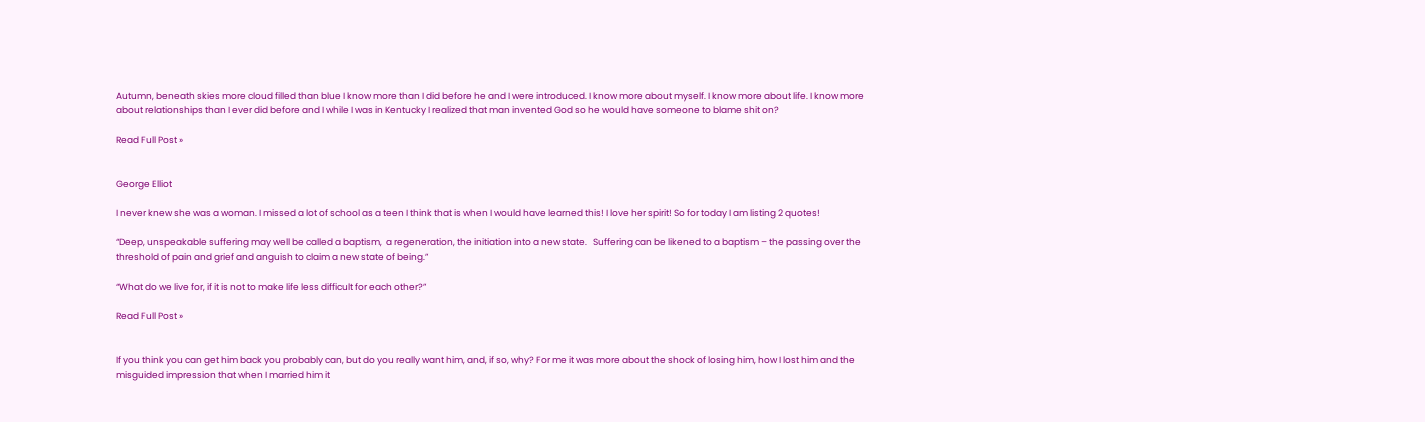Autumn, beneath skies more cloud filled than blue I know more than I did before he and I were introduced. I know more about myself. I know more about life. I know more about relationships than I ever did before and I while I was in Kentucky I realized that man invented God so he would have someone to blame shit on?

Read Full Post »


George Elliot

I never knew she was a woman. I missed a lot of school as a teen I think that is when I would have learned this! I love her spirit! So for today I am listing 2 quotes!

“Deep, unspeakable suffering may well be called a baptism,  a regeneration, the initiation into a new state.   Suffering can be likened to a baptism – the passing over the threshold of pain and grief and anguish to claim a new state of being.”

“What do we live for, if it is not to make life less difficult for each other?”

Read Full Post »


If you think you can get him back you probably can, but do you really want him, and, if so, why? For me it was more about the shock of losing him, how I lost him and the misguided impression that when I married him it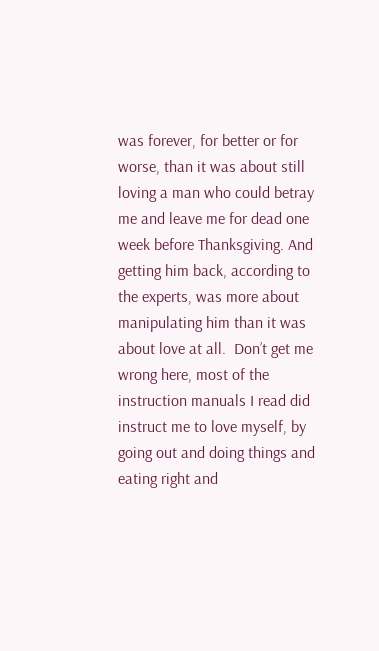was forever, for better or for worse, than it was about still loving a man who could betray me and leave me for dead one week before Thanksgiving. And getting him back, according to the experts, was more about manipulating him than it was about love at all.  Don’t get me wrong here, most of the instruction manuals I read did instruct me to love myself, by going out and doing things and eating right and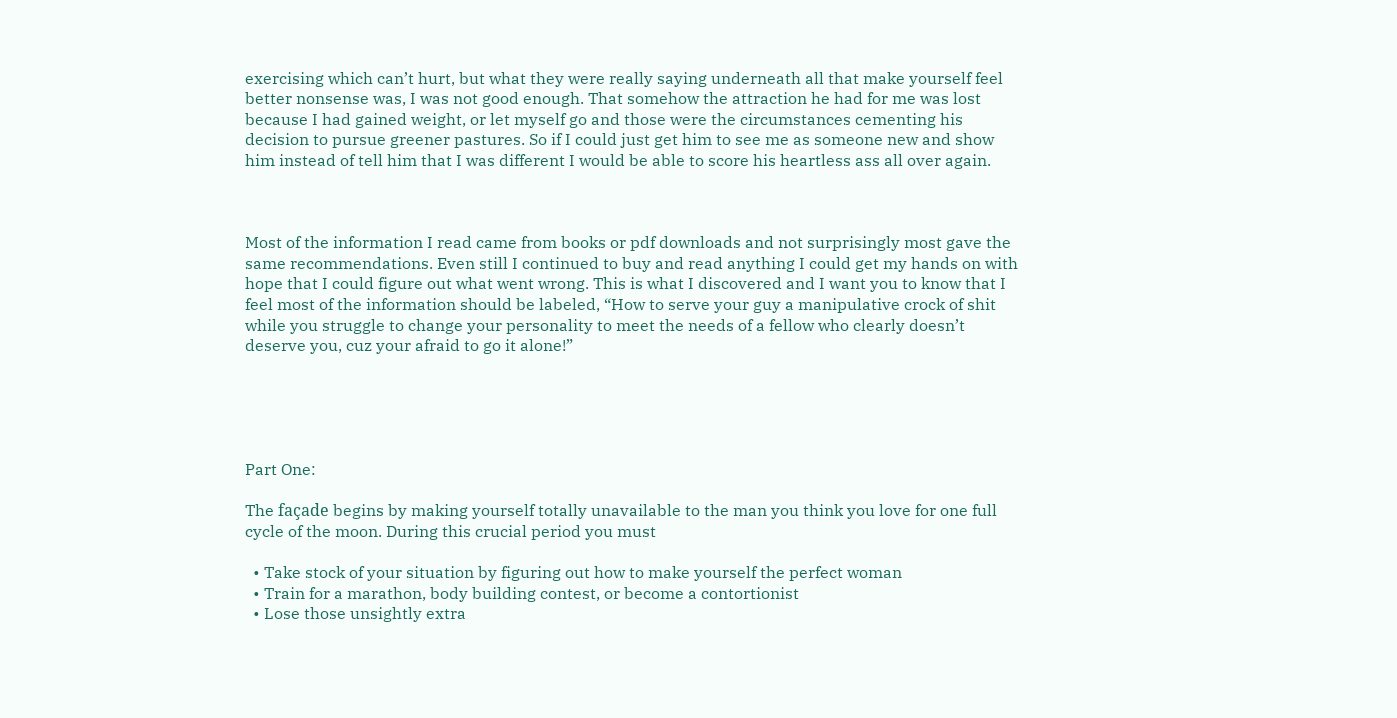exercising which can’t hurt, but what they were really saying underneath all that make yourself feel better nonsense was, I was not good enough. That somehow the attraction he had for me was lost because I had gained weight, or let myself go and those were the circumstances cementing his decision to pursue greener pastures. So if I could just get him to see me as someone new and show him instead of tell him that I was different I would be able to score his heartless ass all over again.



Most of the information I read came from books or pdf downloads and not surprisingly most gave the same recommendations. Even still I continued to buy and read anything I could get my hands on with hope that I could figure out what went wrong. This is what I discovered and I want you to know that I feel most of the information should be labeled, “How to serve your guy a manipulative crock of shit while you struggle to change your personality to meet the needs of a fellow who clearly doesn’t deserve you, cuz your afraid to go it alone!”





Part One:

The façade begins by making yourself totally unavailable to the man you think you love for one full cycle of the moon. During this crucial period you must

  • Take stock of your situation by figuring out how to make yourself the perfect woman
  • Train for a marathon, body building contest, or become a contortionist
  • Lose those unsightly extra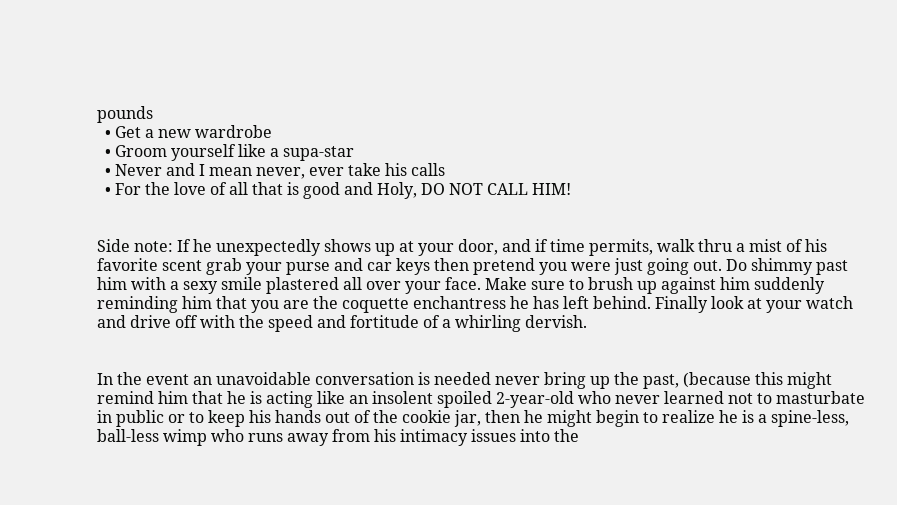pounds
  • Get a new wardrobe
  • Groom yourself like a supa-star
  • Never and I mean never, ever take his calls
  • For the love of all that is good and Holy, DO NOT CALL HIM!


Side note: If he unexpectedly shows up at your door, and if time permits, walk thru a mist of his favorite scent grab your purse and car keys then pretend you were just going out. Do shimmy past him with a sexy smile plastered all over your face. Make sure to brush up against him suddenly reminding him that you are the coquette enchantress he has left behind. Finally look at your watch and drive off with the speed and fortitude of a whirling dervish.


In the event an unavoidable conversation is needed never bring up the past, (because this might remind him that he is acting like an insolent spoiled 2-year-old who never learned not to masturbate in public or to keep his hands out of the cookie jar, then he might begin to realize he is a spine-less, ball-less wimp who runs away from his intimacy issues into the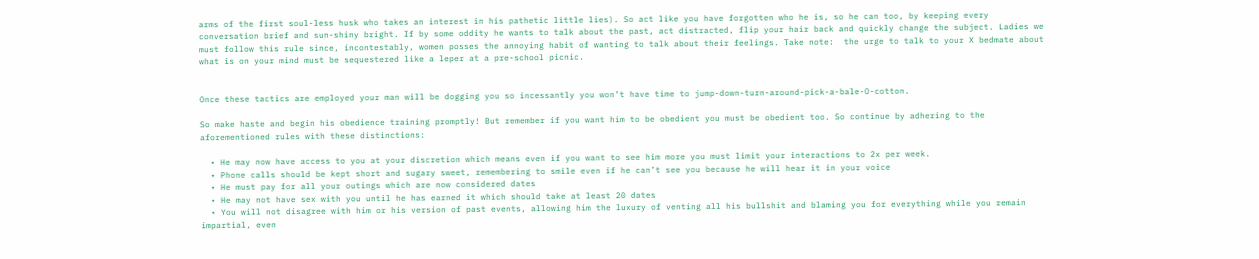arms of the first soul-less husk who takes an interest in his pathetic little lies). So act like you have forgotten who he is, so he can too, by keeping every conversation brief and sun-shiny bright. If by some oddity he wants to talk about the past, act distracted, flip your hair back and quickly change the subject. Ladies we must follow this rule since, incontestably, women posses the annoying habit of wanting to talk about their feelings. Take note:  the urge to talk to your X bedmate about what is on your mind must be sequestered like a leper at a pre-school picnic.


Once these tactics are employed your man will be dogging you so incessantly you won’t have time to jump-down-turn-around-pick-a-bale-O-cotton.

So make haste and begin his obedience training promptly! But remember if you want him to be obedient you must be obedient too. So continue by adhering to the aforementioned rules with these distinctions:

  • He may now have access to you at your discretion which means even if you want to see him more you must limit your interactions to 2x per week.
  • Phone calls should be kept short and sugary sweet, remembering to smile even if he can’t see you because he will hear it in your voice
  • He must pay for all your outings which are now considered dates
  • He may not have sex with you until he has earned it which should take at least 20 dates
  • You will not disagree with him or his version of past events, allowing him the luxury of venting all his bullshit and blaming you for everything while you remain impartial, even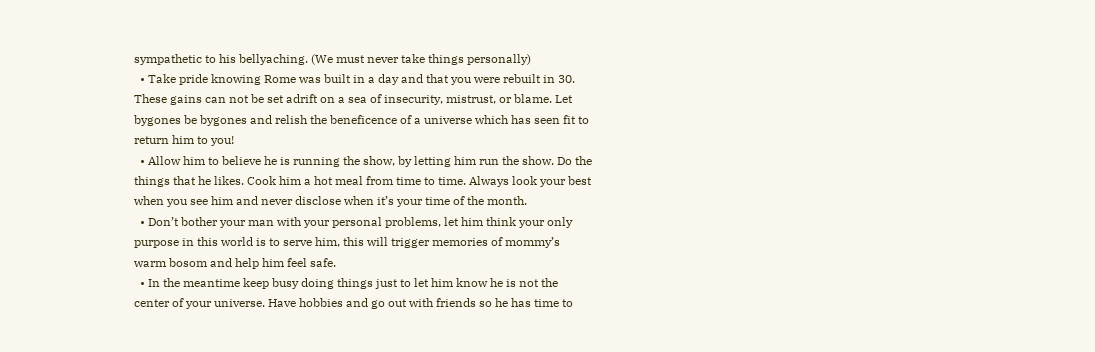sympathetic to his bellyaching. (We must never take things personally)
  • Take pride knowing Rome was built in a day and that you were rebuilt in 30. These gains can not be set adrift on a sea of insecurity, mistrust, or blame. Let bygones be bygones and relish the beneficence of a universe which has seen fit to return him to you!
  • Allow him to believe he is running the show, by letting him run the show. Do the things that he likes. Cook him a hot meal from time to time. Always look your best when you see him and never disclose when it’s your time of the month.
  • Don’t bother your man with your personal problems, let him think your only purpose in this world is to serve him, this will trigger memories of mommy’s warm bosom and help him feel safe.
  • In the meantime keep busy doing things just to let him know he is not the center of your universe. Have hobbies and go out with friends so he has time to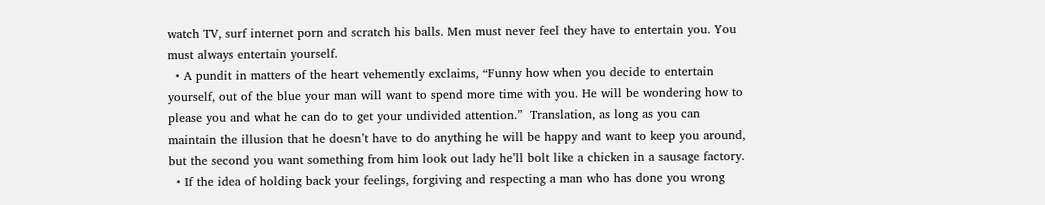watch TV, surf internet porn and scratch his balls. Men must never feel they have to entertain you. You must always entertain yourself.
  • A pundit in matters of the heart vehemently exclaims, “Funny how when you decide to entertain yourself, out of the blue your man will want to spend more time with you. He will be wondering how to please you and what he can do to get your undivided attention.”  Translation, as long as you can maintain the illusion that he doesn’t have to do anything he will be happy and want to keep you around, but the second you want something from him look out lady he’ll bolt like a chicken in a sausage factory.
  • If the idea of holding back your feelings, forgiving and respecting a man who has done you wrong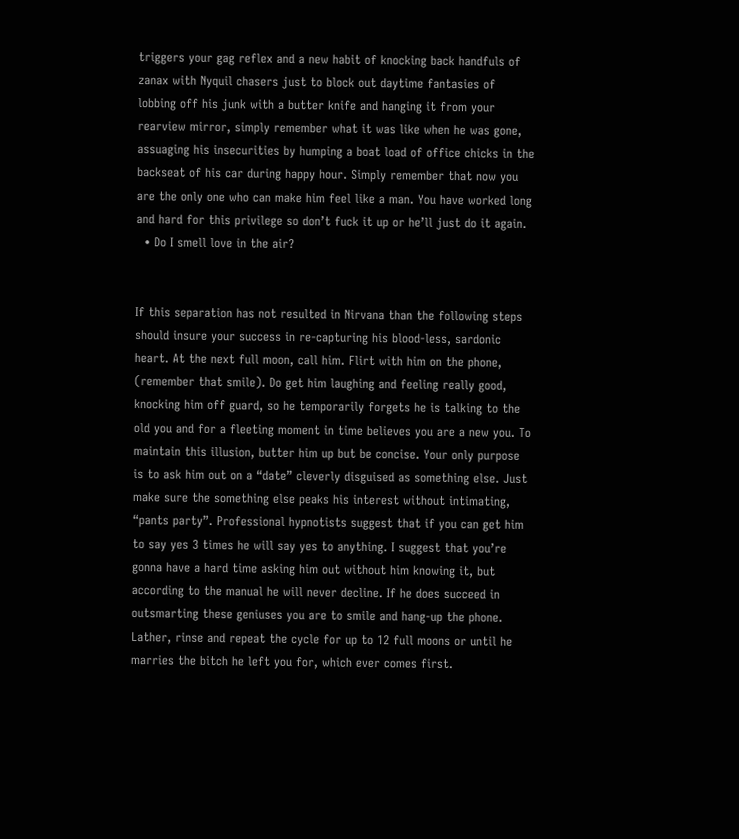triggers your gag reflex and a new habit of knocking back handfuls of zanax with Nyquil chasers just to block out daytime fantasies of lobbing off his junk with a butter knife and hanging it from your rearview mirror, simply remember what it was like when he was gone, assuaging his insecurities by humping a boat load of office chicks in the backseat of his car during happy hour. Simply remember that now you are the only one who can make him feel like a man. You have worked long and hard for this privilege so don’t fuck it up or he’ll just do it again.
  • Do I smell love in the air?


If this separation has not resulted in Nirvana than the following steps should insure your success in re-capturing his blood-less, sardonic heart. At the next full moon, call him. Flirt with him on the phone, (remember that smile). Do get him laughing and feeling really good, knocking him off guard, so he temporarily forgets he is talking to the old you and for a fleeting moment in time believes you are a new you. To maintain this illusion, butter him up but be concise. Your only purpose is to ask him out on a “date” cleverly disguised as something else. Just make sure the something else peaks his interest without intimating, “pants party”. Professional hypnotists suggest that if you can get him to say yes 3 times he will say yes to anything. I suggest that you’re gonna have a hard time asking him out without him knowing it, but according to the manual he will never decline. If he does succeed in outsmarting these geniuses you are to smile and hang-up the phone. Lather, rinse and repeat the cycle for up to 12 full moons or until he marries the bitch he left you for, which ever comes first.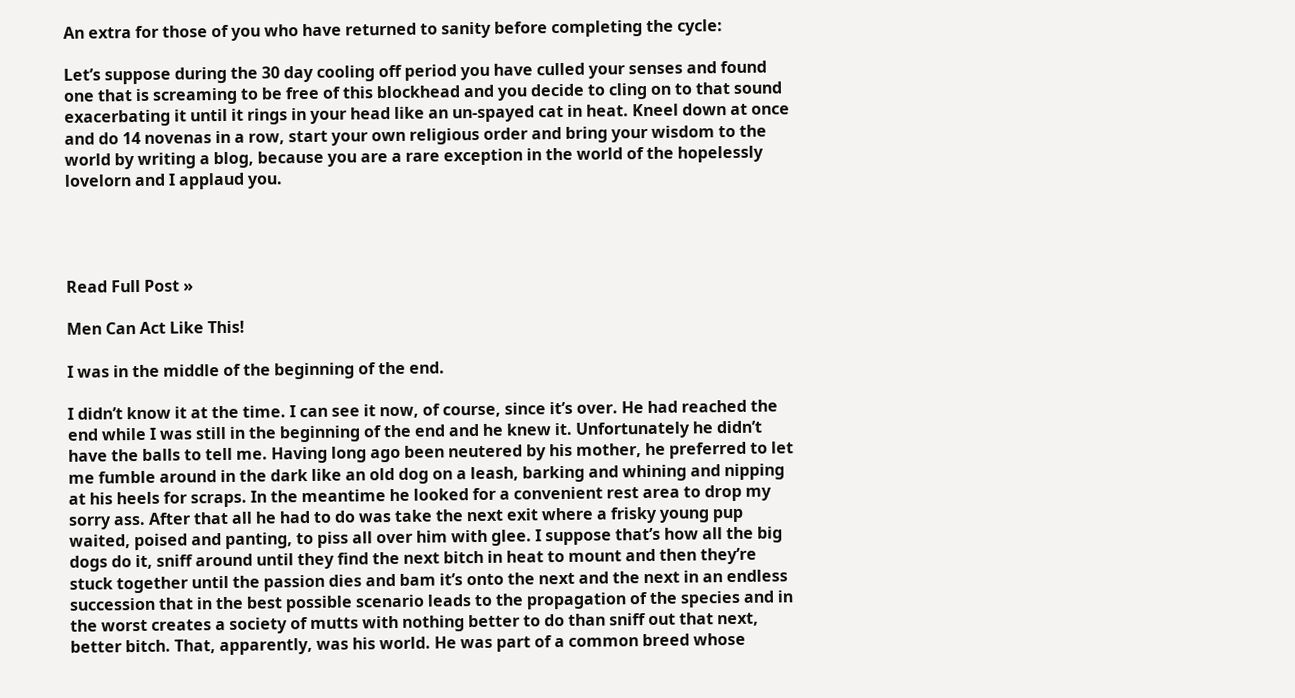An extra for those of you who have returned to sanity before completing the cycle:

Let’s suppose during the 30 day cooling off period you have culled your senses and found one that is screaming to be free of this blockhead and you decide to cling on to that sound exacerbating it until it rings in your head like an un-spayed cat in heat. Kneel down at once and do 14 novenas in a row, start your own religious order and bring your wisdom to the world by writing a blog, because you are a rare exception in the world of the hopelessly lovelorn and I applaud you.




Read Full Post »

Men Can Act Like This!

I was in the middle of the beginning of the end.

I didn’t know it at the time. I can see it now, of course, since it’s over. He had reached the end while I was still in the beginning of the end and he knew it. Unfortunately he didn’t have the balls to tell me. Having long ago been neutered by his mother, he preferred to let me fumble around in the dark like an old dog on a leash, barking and whining and nipping at his heels for scraps. In the meantime he looked for a convenient rest area to drop my sorry ass. After that all he had to do was take the next exit where a frisky young pup waited, poised and panting, to piss all over him with glee. I suppose that’s how all the big dogs do it, sniff around until they find the next bitch in heat to mount and then they’re stuck together until the passion dies and bam it’s onto the next and the next in an endless succession that in the best possible scenario leads to the propagation of the species and in the worst creates a society of mutts with nothing better to do than sniff out that next, better bitch. That, apparently, was his world. He was part of a common breed whose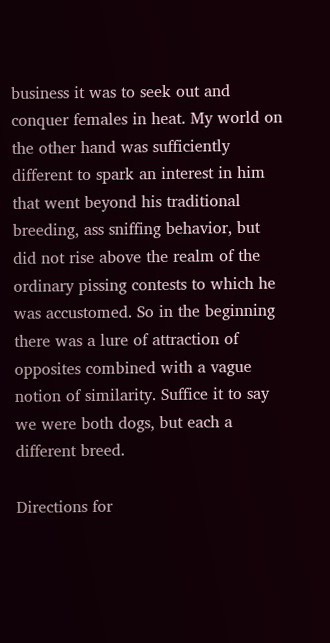business it was to seek out and conquer females in heat. My world on the other hand was sufficiently different to spark an interest in him that went beyond his traditional breeding, ass sniffing behavior, but did not rise above the realm of the ordinary pissing contests to which he was accustomed. So in the beginning there was a lure of attraction of opposites combined with a vague notion of similarity. Suffice it to say we were both dogs, but each a different breed.

Directions for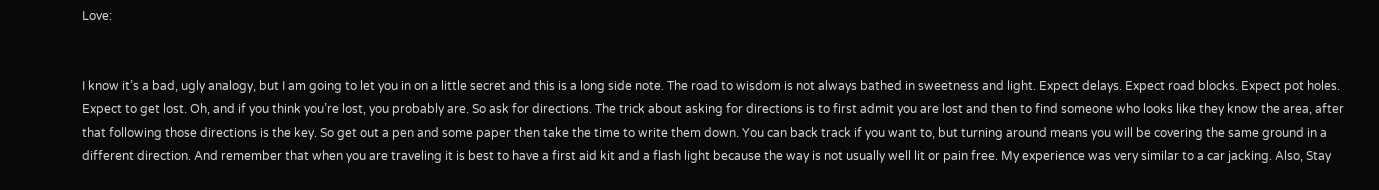Love:


I know it’s a bad, ugly analogy, but I am going to let you in on a little secret and this is a long side note. The road to wisdom is not always bathed in sweetness and light. Expect delays. Expect road blocks. Expect pot holes. Expect to get lost. Oh, and if you think you’re lost, you probably are. So ask for directions. The trick about asking for directions is to first admit you are lost and then to find someone who looks like they know the area, after that following those directions is the key. So get out a pen and some paper then take the time to write them down. You can back track if you want to, but turning around means you will be covering the same ground in a different direction. And remember that when you are traveling it is best to have a first aid kit and a flash light because the way is not usually well lit or pain free. My experience was very similar to a car jacking. Also, Stay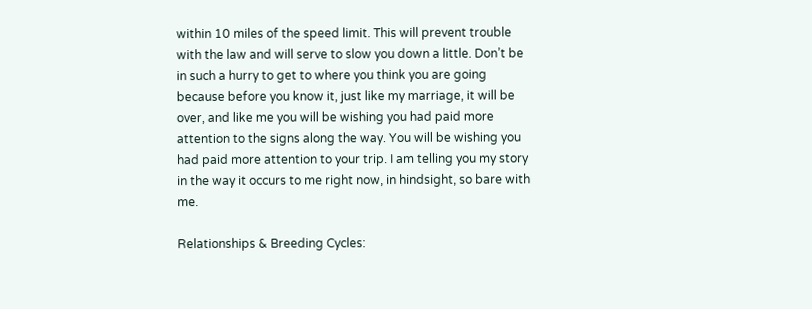within 10 miles of the speed limit. This will prevent trouble with the law and will serve to slow you down a little. Don’t be in such a hurry to get to where you think you are going because before you know it, just like my marriage, it will be over, and like me you will be wishing you had paid more attention to the signs along the way. You will be wishing you had paid more attention to your trip. I am telling you my story in the way it occurs to me right now, in hindsight, so bare with me.

Relationships & Breeding Cycles: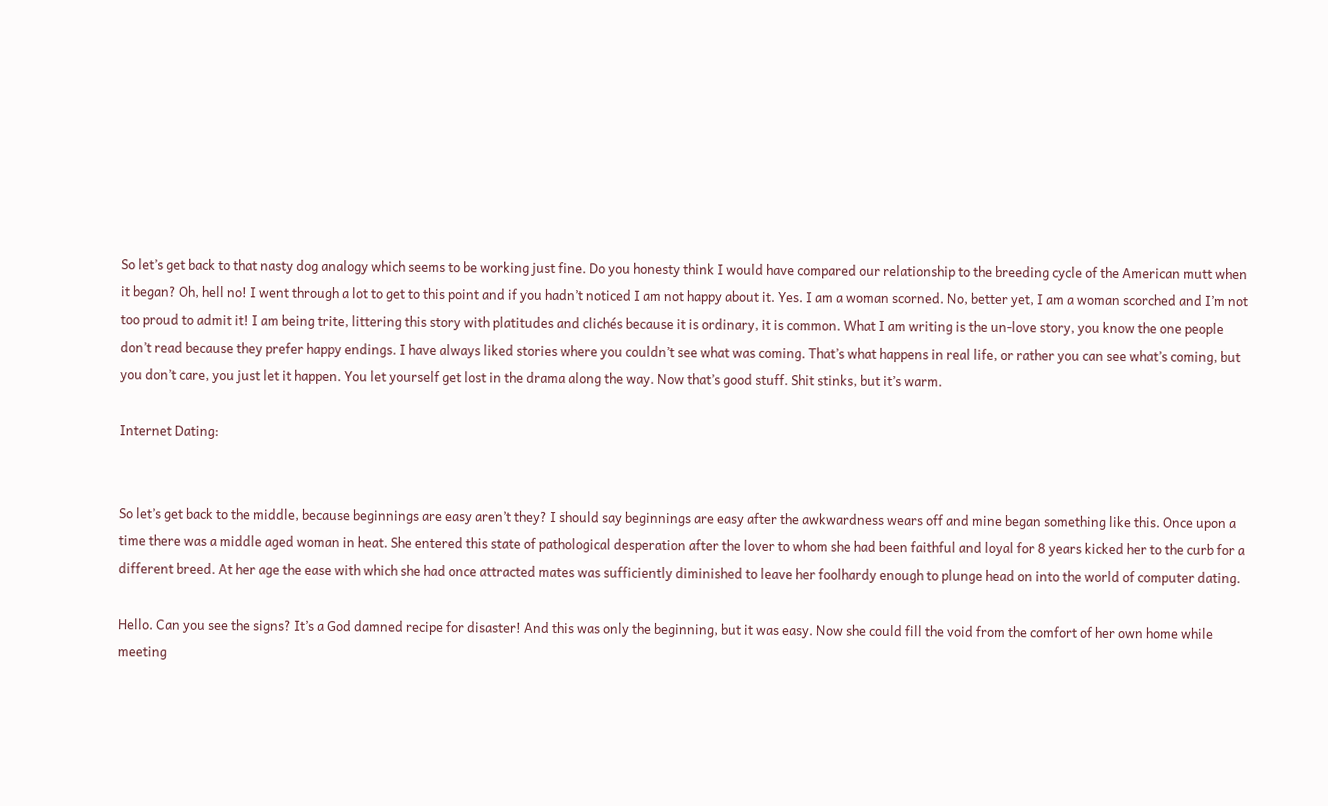So let’s get back to that nasty dog analogy which seems to be working just fine. Do you honesty think I would have compared our relationship to the breeding cycle of the American mutt when it began? Oh, hell no! I went through a lot to get to this point and if you hadn’t noticed I am not happy about it. Yes. I am a woman scorned. No, better yet, I am a woman scorched and I’m not too proud to admit it! I am being trite, littering this story with platitudes and clichés because it is ordinary, it is common. What I am writing is the un-love story, you know the one people don’t read because they prefer happy endings. I have always liked stories where you couldn’t see what was coming. That’s what happens in real life, or rather you can see what’s coming, but you don’t care, you just let it happen. You let yourself get lost in the drama along the way. Now that’s good stuff. Shit stinks, but it’s warm.

Internet Dating:


So let’s get back to the middle, because beginnings are easy aren’t they? I should say beginnings are easy after the awkwardness wears off and mine began something like this. Once upon a time there was a middle aged woman in heat. She entered this state of pathological desperation after the lover to whom she had been faithful and loyal for 8 years kicked her to the curb for a different breed. At her age the ease with which she had once attracted mates was sufficiently diminished to leave her foolhardy enough to plunge head on into the world of computer dating.

Hello. Can you see the signs? It’s a God damned recipe for disaster! And this was only the beginning, but it was easy. Now she could fill the void from the comfort of her own home while meeting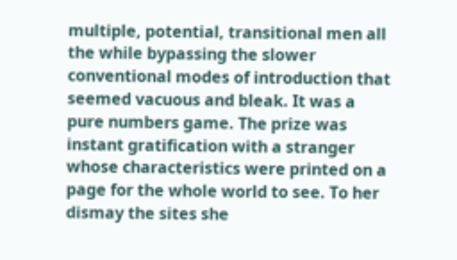multiple, potential, transitional men all the while bypassing the slower conventional modes of introduction that seemed vacuous and bleak. It was a pure numbers game. The prize was instant gratification with a stranger whose characteristics were printed on a page for the whole world to see. To her dismay the sites she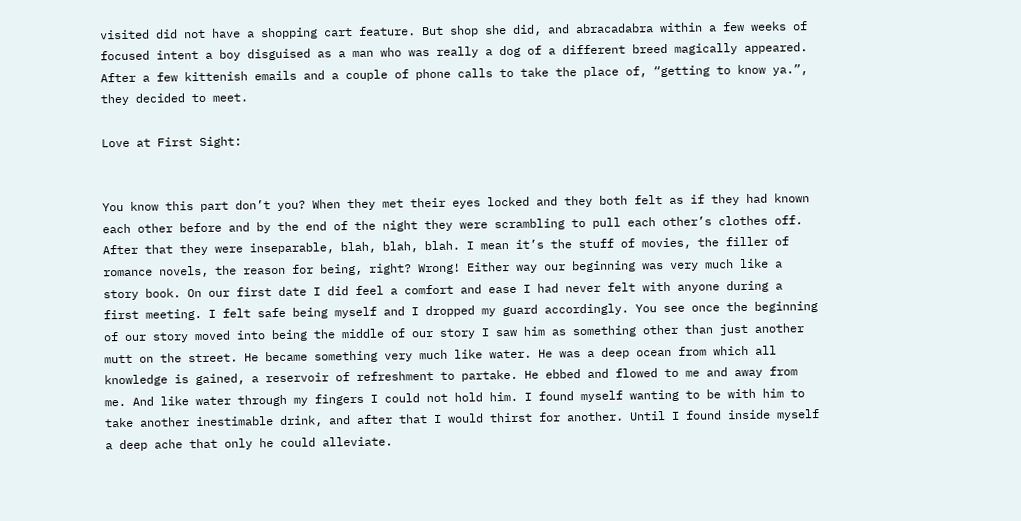visited did not have a shopping cart feature. But shop she did, and abracadabra within a few weeks of focused intent a boy disguised as a man who was really a dog of a different breed magically appeared. After a few kittenish emails and a couple of phone calls to take the place of, “getting to know ya.”, they decided to meet.

Love at First Sight:


You know this part don’t you? When they met their eyes locked and they both felt as if they had known each other before and by the end of the night they were scrambling to pull each other’s clothes off. After that they were inseparable, blah, blah, blah. I mean it’s the stuff of movies, the filler of romance novels, the reason for being, right? Wrong! Either way our beginning was very much like a story book. On our first date I did feel a comfort and ease I had never felt with anyone during a first meeting. I felt safe being myself and I dropped my guard accordingly. You see once the beginning of our story moved into being the middle of our story I saw him as something other than just another mutt on the street. He became something very much like water. He was a deep ocean from which all knowledge is gained, a reservoir of refreshment to partake. He ebbed and flowed to me and away from me. And like water through my fingers I could not hold him. I found myself wanting to be with him to take another inestimable drink, and after that I would thirst for another. Until I found inside myself a deep ache that only he could alleviate.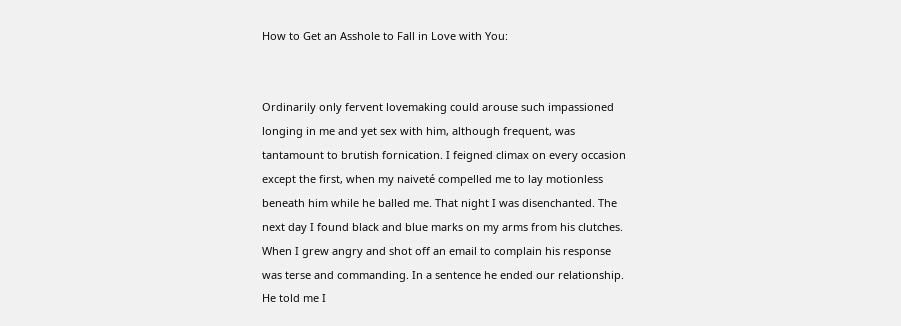How to Get an Asshole to Fall in Love with You:


Ordinarily only fervent lovemaking could arouse such impassioned longing in me and yet sex with him, although frequent, was tantamount to brutish fornication. I feigned climax on every occasion except the first, when my naiveté compelled me to lay motionless beneath him while he balled me. That night I was disenchanted. The next day I found black and blue marks on my arms from his clutches. When I grew angry and shot off an email to complain his response was terse and commanding. In a sentence he ended our relationship. He told me I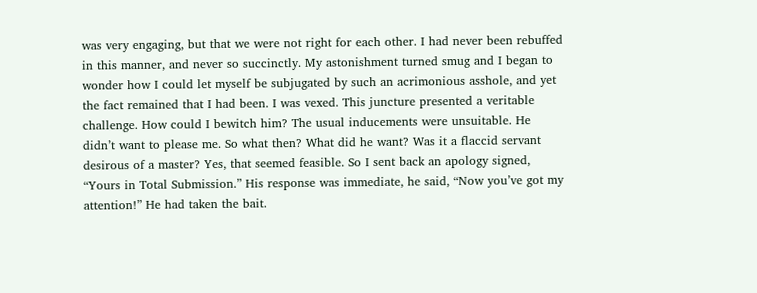was very engaging, but that we were not right for each other. I had never been rebuffed in this manner, and never so succinctly. My astonishment turned smug and I began to wonder how I could let myself be subjugated by such an acrimonious asshole, and yet the fact remained that I had been. I was vexed. This juncture presented a veritable challenge. How could I bewitch him? The usual inducements were unsuitable. He didn’t want to please me. So what then? What did he want? Was it a flaccid servant desirous of a master? Yes, that seemed feasible. So I sent back an apology signed, “Yours in Total Submission.” His response was immediate, he said, “Now you’ve got my attention!” He had taken the bait.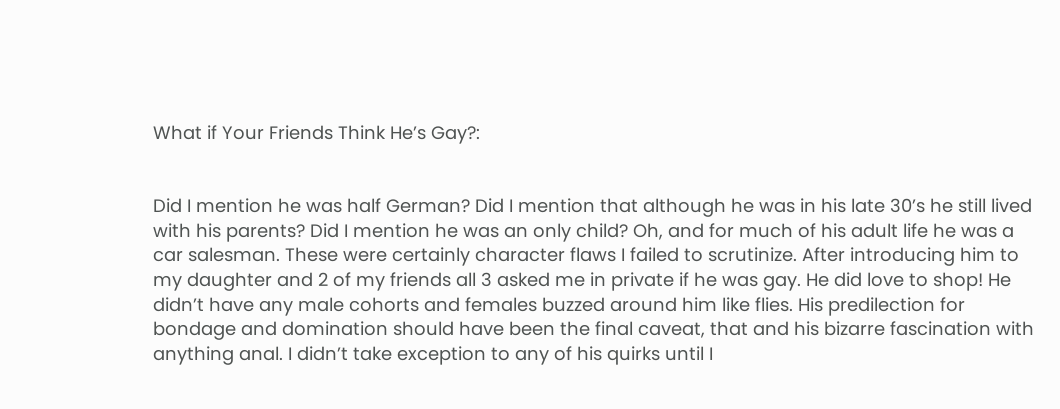What if Your Friends Think He’s Gay?:


Did I mention he was half German? Did I mention that although he was in his late 30’s he still lived with his parents? Did I mention he was an only child? Oh, and for much of his adult life he was a car salesman. These were certainly character flaws I failed to scrutinize. After introducing him to my daughter and 2 of my friends all 3 asked me in private if he was gay. He did love to shop! He didn’t have any male cohorts and females buzzed around him like flies. His predilection for bondage and domination should have been the final caveat, that and his bizarre fascination with anything anal. I didn’t take exception to any of his quirks until I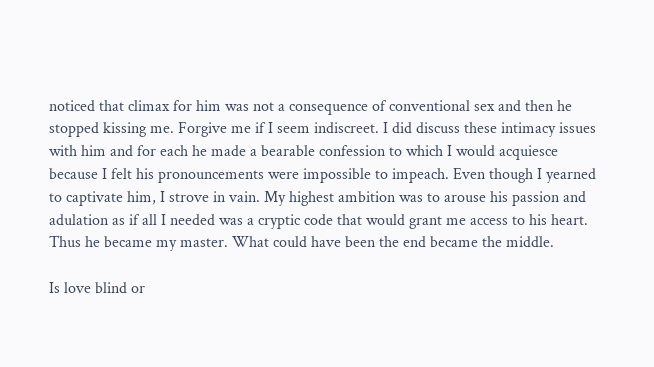noticed that climax for him was not a consequence of conventional sex and then he stopped kissing me. Forgive me if I seem indiscreet. I did discuss these intimacy issues with him and for each he made a bearable confession to which I would acquiesce because I felt his pronouncements were impossible to impeach. Even though I yearned to captivate him, I strove in vain. My highest ambition was to arouse his passion and adulation as if all I needed was a cryptic code that would grant me access to his heart. Thus he became my master. What could have been the end became the middle.

Is love blind or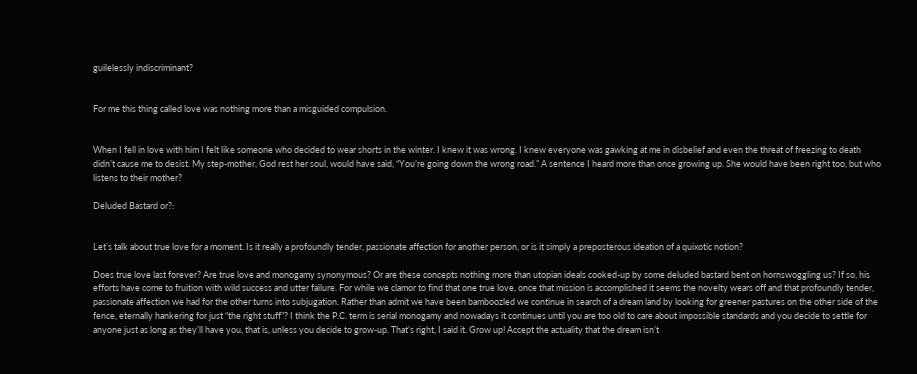guilelessly indiscriminant?


For me this thing called love was nothing more than a misguided compulsion.


When I fell in love with him I felt like someone who decided to wear shorts in the winter. I knew it was wrong. I knew everyone was gawking at me in disbelief and even the threat of freezing to death didn’t cause me to desist. My step-mother, God rest her soul, would have said, “You’re going down the wrong road.” A sentence I heard more than once growing up. She would have been right too, but who listens to their mother?

Deluded Bastard or?:


Let’s talk about true love for a moment. Is it really a profoundly tender, passionate affection for another person, or is it simply a preposterous ideation of a quixotic notion?

Does true love last forever? Are true love and monogamy synonymous? Or are these concepts nothing more than utopian ideals cooked-up by some deluded bastard bent on hornswoggling us? If so, his efforts have come to fruition with wild success and utter failure. For while we clamor to find that one true love, once that mission is accomplished it seems the novelty wears off and that profoundly tender, passionate affection we had for the other turns into subjugation. Rather than admit we have been bamboozled we continue in search of a dream land by looking for greener pastures on the other side of the fence, eternally hankering for just “the right stuff”? I think the P.C. term is serial monogamy and nowadays it continues until you are too old to care about impossible standards and you decide to settle for anyone just as long as they’ll have you, that is, unless you decide to grow-up. That’s right, I said it. Grow up! Accept the actuality that the dream isn’t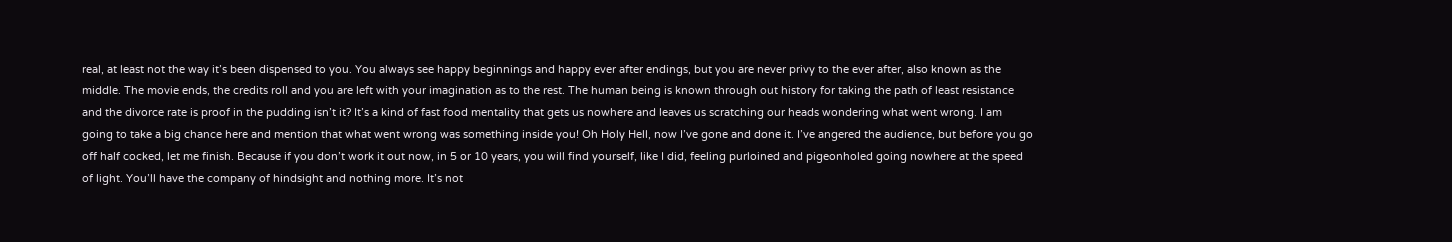real, at least not the way it’s been dispensed to you. You always see happy beginnings and happy ever after endings, but you are never privy to the ever after, also known as the middle. The movie ends, the credits roll and you are left with your imagination as to the rest. The human being is known through out history for taking the path of least resistance and the divorce rate is proof in the pudding isn’t it? It’s a kind of fast food mentality that gets us nowhere and leaves us scratching our heads wondering what went wrong. I am going to take a big chance here and mention that what went wrong was something inside you! Oh Holy Hell, now I’ve gone and done it. I’ve angered the audience, but before you go off half cocked, let me finish. Because if you don’t work it out now, in 5 or 10 years, you will find yourself, like I did, feeling purloined and pigeonholed going nowhere at the speed of light. You’ll have the company of hindsight and nothing more. It’s not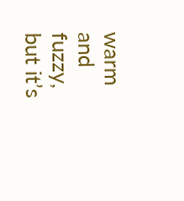warm and fuzzy, but it’s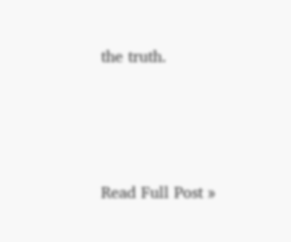the truth.




Read Full Post »